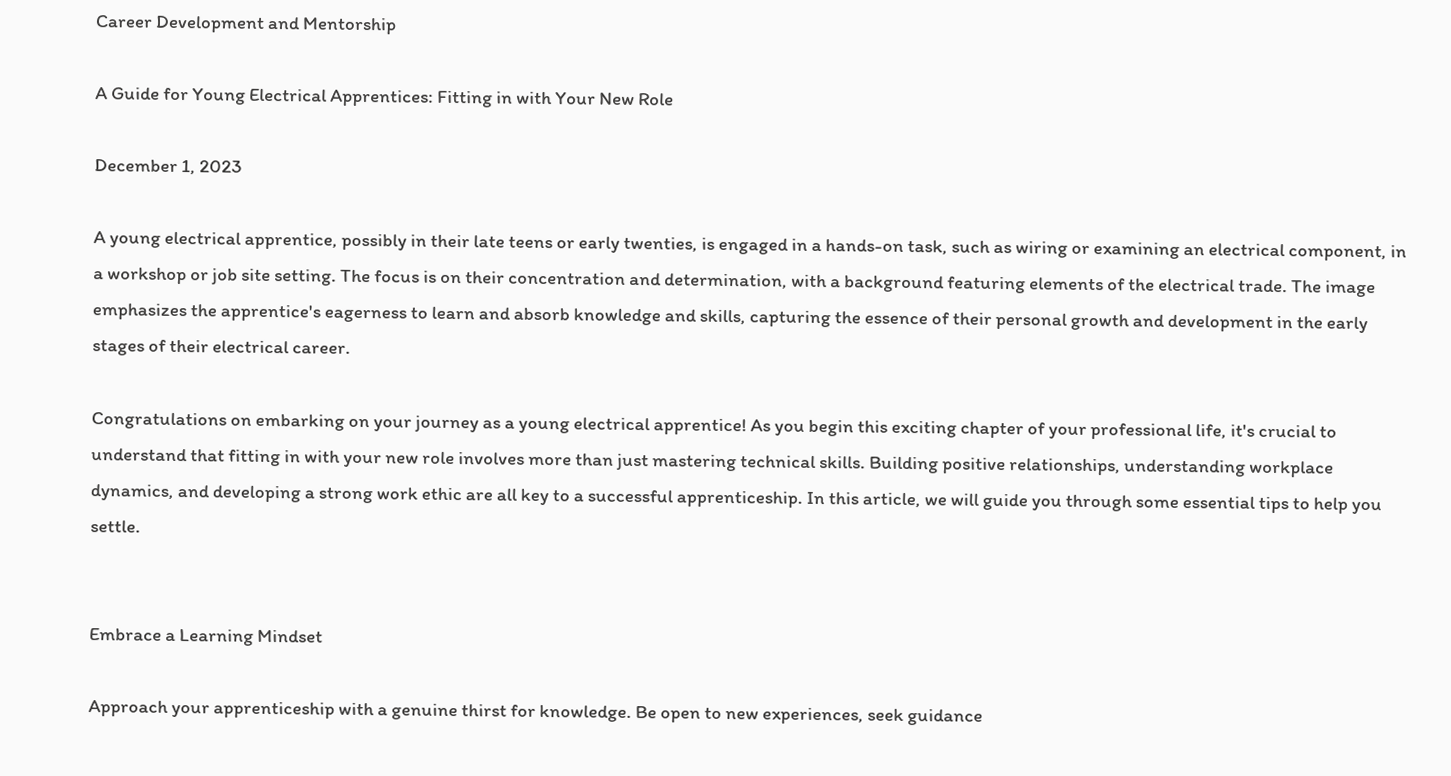Career Development and Mentorship

A Guide for Young Electrical Apprentices: Fitting in with Your New Role

December 1, 2023

A young electrical apprentice, possibly in their late teens or early twenties, is engaged in a hands-on task, such as wiring or examining an electrical component, in a workshop or job site setting. The focus is on their concentration and determination, with a background featuring elements of the electrical trade. The image emphasizes the apprentice's eagerness to learn and absorb knowledge and skills, capturing the essence of their personal growth and development in the early stages of their electrical career.

Congratulations on embarking on your journey as a young electrical apprentice! As you begin this exciting chapter of your professional life, it's crucial to understand that fitting in with your new role involves more than just mastering technical skills. Building positive relationships, understanding workplace dynamics, and developing a strong work ethic are all key to a successful apprenticeship. In this article, we will guide you through some essential tips to help you settle.


Embrace a Learning Mindset

Approach your apprenticeship with a genuine thirst for knowledge. Be open to new experiences, seek guidance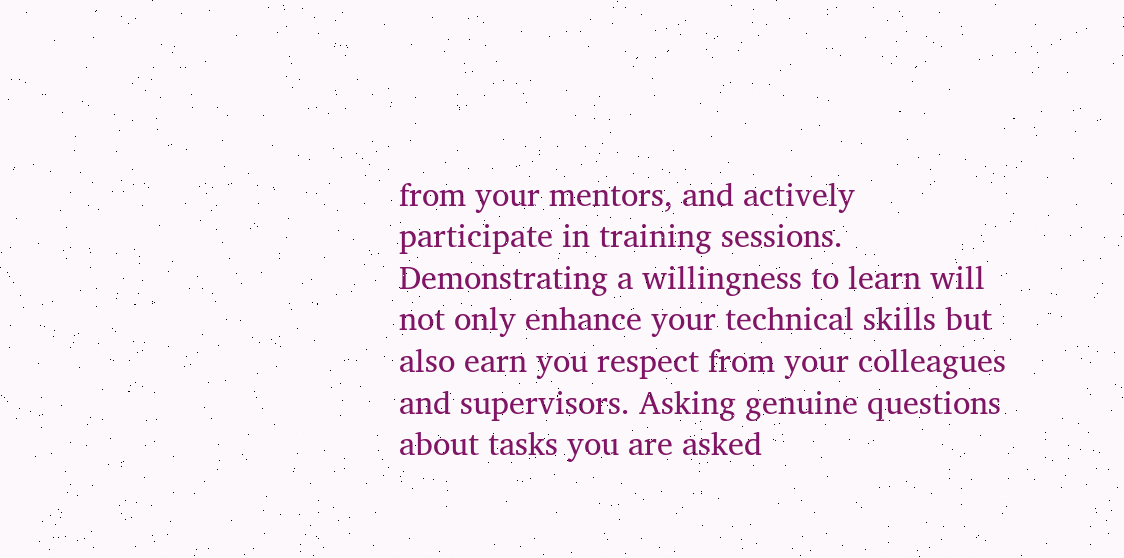from your mentors, and actively participate in training sessions. Demonstrating a willingness to learn will not only enhance your technical skills but also earn you respect from your colleagues and supervisors. Asking genuine questions about tasks you are asked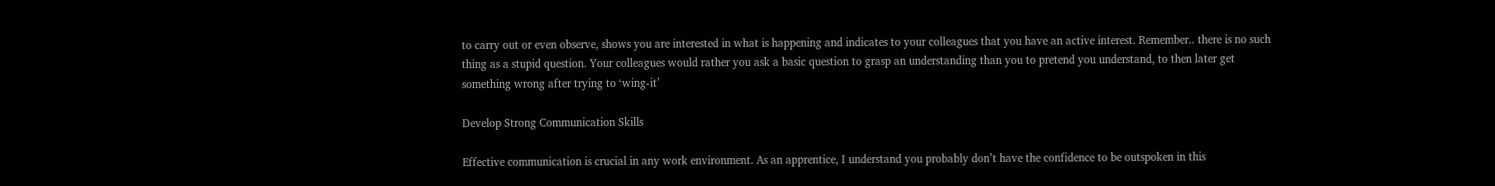to carry out or even observe, shows you are interested in what is happening and indicates to your colleagues that you have an active interest. Remember.. there is no such thing as a stupid question. Your colleagues would rather you ask a basic question to grasp an understanding than you to pretend you understand, to then later get something wrong after trying to ‘wing-it’

Develop Strong Communication Skills

Effective communication is crucial in any work environment. As an apprentice, I understand you probably don’t have the confidence to be outspoken in this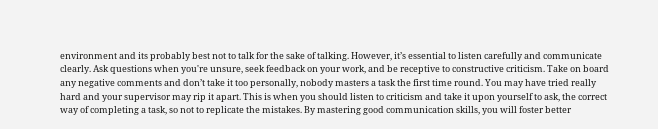environment and its probably best not to talk for the sake of talking. However, it’s essential to listen carefully and communicate clearly. Ask questions when you're unsure, seek feedback on your work, and be receptive to constructive criticism. Take on board any negative comments and don’t take it too personally, nobody masters a task the first time round. You may have tried really hard and your supervisor may rip it apart. This is when you should listen to criticism and take it upon yourself to ask, the correct way of completing a task, so not to replicate the mistakes. By mastering good communication skills, you will foster better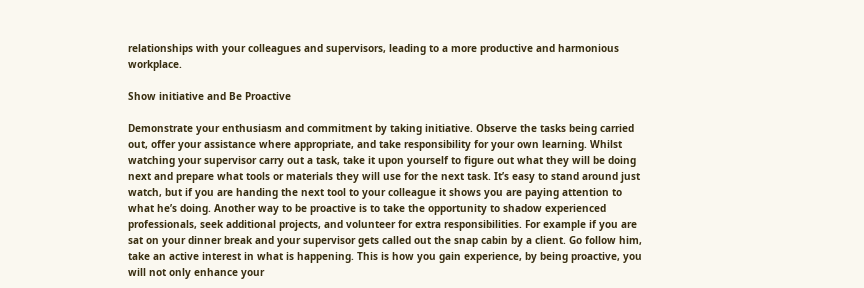relationships with your colleagues and supervisors, leading to a more productive and harmonious workplace.

Show initiative and Be Proactive

Demonstrate your enthusiasm and commitment by taking initiative. Observe the tasks being carried out, offer your assistance where appropriate, and take responsibility for your own learning. Whilst watching your supervisor carry out a task, take it upon yourself to figure out what they will be doing next and prepare what tools or materials they will use for the next task. It’s easy to stand around just watch, but if you are handing the next tool to your colleague it shows you are paying attention to what he’s doing. Another way to be proactive is to take the opportunity to shadow experienced professionals, seek additional projects, and volunteer for extra responsibilities. For example if you are sat on your dinner break and your supervisor gets called out the snap cabin by a client. Go follow him, take an active interest in what is happening. This is how you gain experience, by being proactive, you will not only enhance your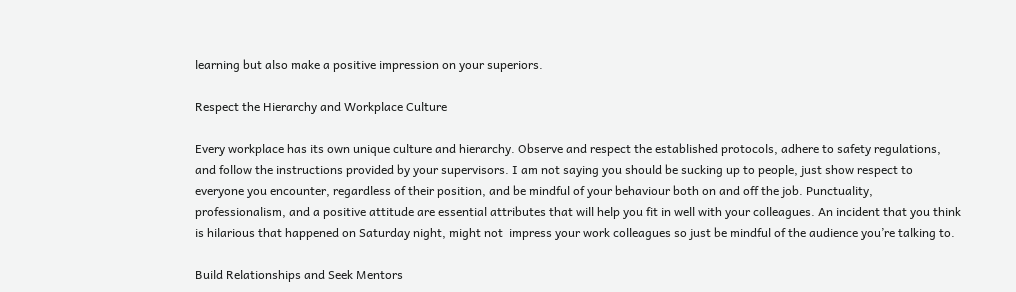learning but also make a positive impression on your superiors.

Respect the Hierarchy and Workplace Culture

Every workplace has its own unique culture and hierarchy. Observe and respect the established protocols, adhere to safety regulations, and follow the instructions provided by your supervisors. I am not saying you should be sucking up to people, just show respect to everyone you encounter, regardless of their position, and be mindful of your behaviour both on and off the job. Punctuality, professionalism, and a positive attitude are essential attributes that will help you fit in well with your colleagues. An incident that you think is hilarious that happened on Saturday night, might not  impress your work colleagues so just be mindful of the audience you’re talking to.

Build Relationships and Seek Mentors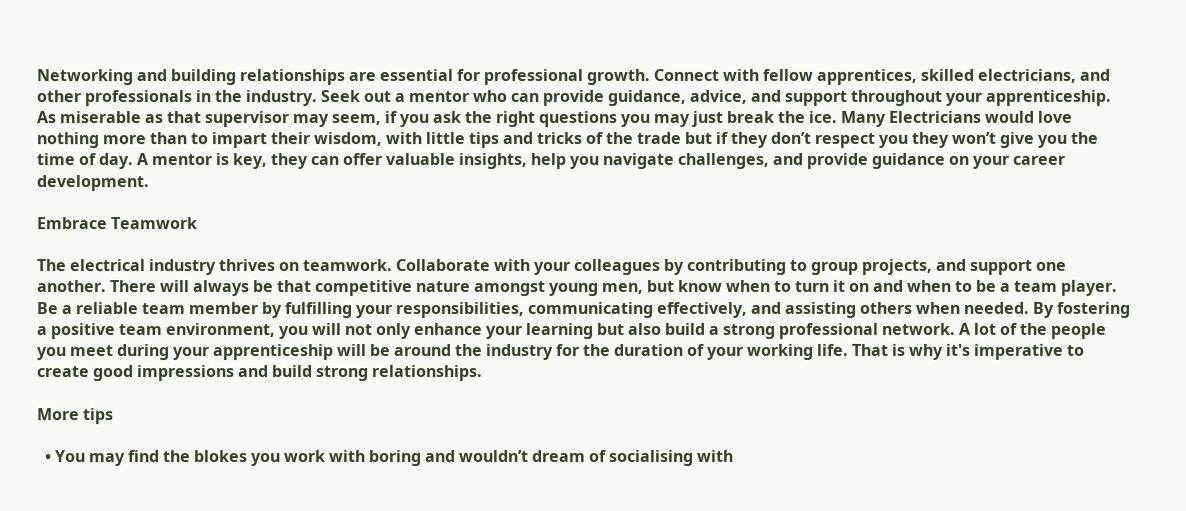Networking and building relationships are essential for professional growth. Connect with fellow apprentices, skilled electricians, and other professionals in the industry. Seek out a mentor who can provide guidance, advice, and support throughout your apprenticeship. As miserable as that supervisor may seem, if you ask the right questions you may just break the ice. Many Electricians would love nothing more than to impart their wisdom, with little tips and tricks of the trade but if they don’t respect you they won’t give you the time of day. A mentor is key, they can offer valuable insights, help you navigate challenges, and provide guidance on your career development.

Embrace Teamwork

The electrical industry thrives on teamwork. Collaborate with your colleagues by contributing to group projects, and support one another. There will always be that competitive nature amongst young men, but know when to turn it on and when to be a team player. Be a reliable team member by fulfilling your responsibilities, communicating effectively, and assisting others when needed. By fostering a positive team environment, you will not only enhance your learning but also build a strong professional network. A lot of the people you meet during your apprenticeship will be around the industry for the duration of your working life. That is why it's imperative to create good impressions and build strong relationships.

More tips

  • You may find the blokes you work with boring and wouldn’t dream of socialising with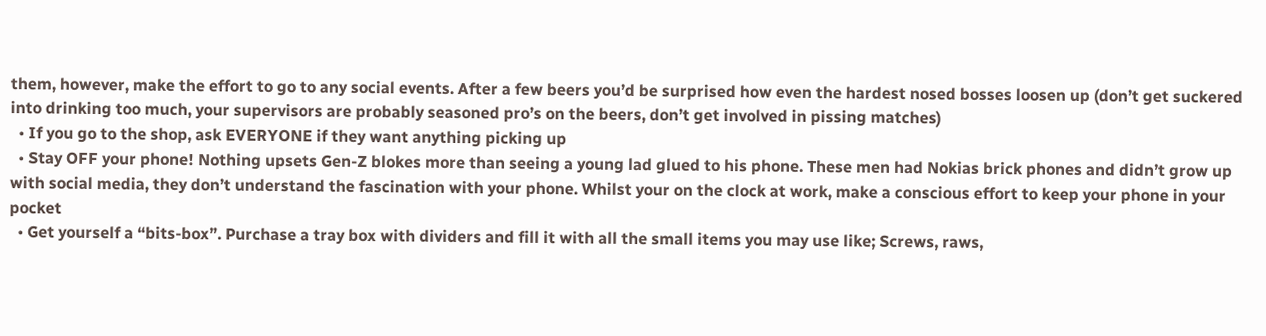them, however, make the effort to go to any social events. After a few beers you’d be surprised how even the hardest nosed bosses loosen up (don’t get suckered into drinking too much, your supervisors are probably seasoned pro’s on the beers, don’t get involved in pissing matches)
  • If you go to the shop, ask EVERYONE if they want anything picking up
  • Stay OFF your phone! Nothing upsets Gen-Z blokes more than seeing a young lad glued to his phone. These men had Nokias brick phones and didn’t grow up with social media, they don’t understand the fascination with your phone. Whilst your on the clock at work, make a conscious effort to keep your phone in your pocket
  • Get yourself a “bits-box”. Purchase a tray box with dividers and fill it with all the small items you may use like; Screws, raws,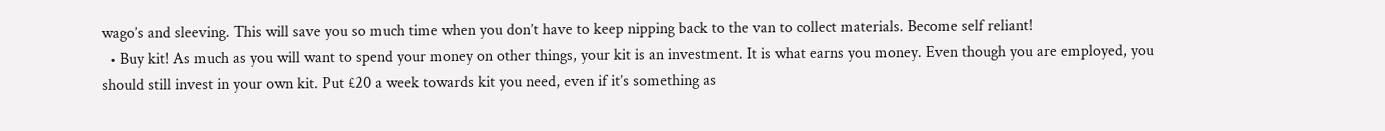wago’s and sleeving. This will save you so much time when you don’t have to keep nipping back to the van to collect materials. Become self reliant!
  • Buy kit! As much as you will want to spend your money on other things, your kit is an investment. It is what earns you money. Even though you are employed, you should still invest in your own kit. Put £20 a week towards kit you need, even if it’s something as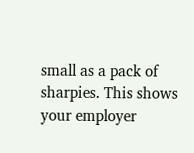small as a pack of sharpies. This shows your employer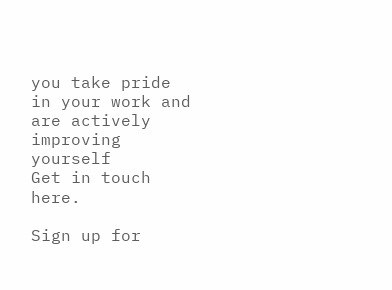you take pride in your work and are actively improving yourself
Get in touch here.

Sign up for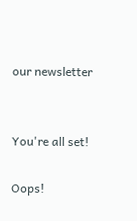our newsletter


You're all set!

Oops!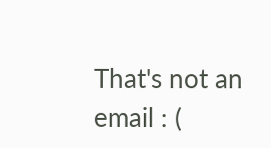That's not an email : (